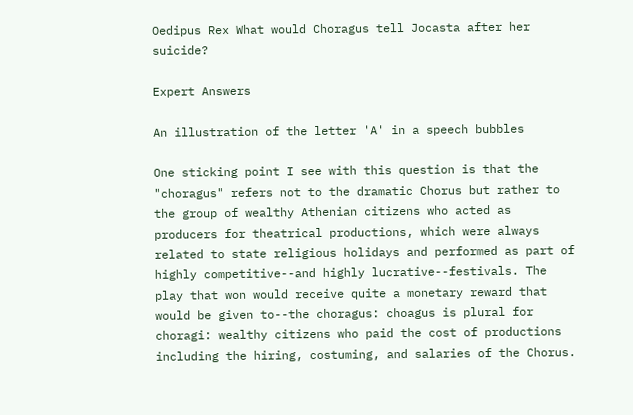Oedipus Rex What would Choragus tell Jocasta after her suicide?

Expert Answers

An illustration of the letter 'A' in a speech bubbles

One sticking point I see with this question is that the "choragus" refers not to the dramatic Chorus but rather to the group of wealthy Athenian citizens who acted as producers for theatrical productions, which were always related to state religious holidays and performed as part of highly competitive--and highly lucrative--festivals. The play that won would receive quite a monetary reward that would be given to--the choragus: choagus is plural for choragi: wealthy citizens who paid the cost of productions including the hiring, costuming, and salaries of the Chorus.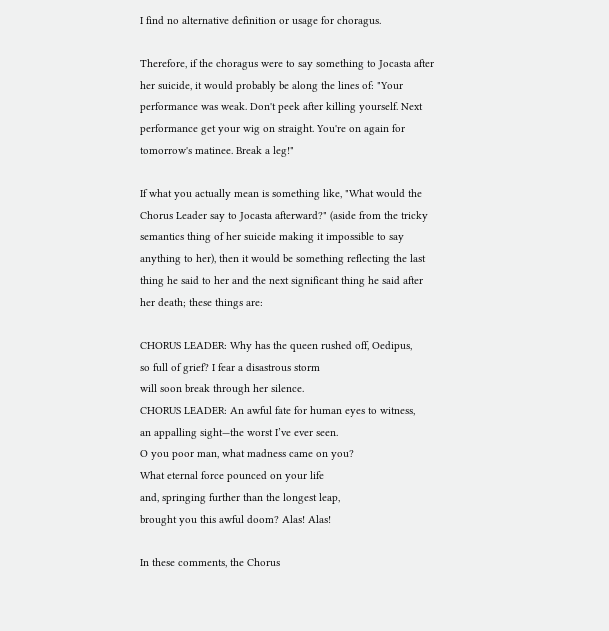I find no alternative definition or usage for choragus.

Therefore, if the choragus were to say something to Jocasta after her suicide, it would probably be along the lines of: "Your performance was weak. Don't peek after killing yourself. Next performance get your wig on straight. You're on again for tomorrow's matinee. Break a leg!"

If what you actually mean is something like, "What would the Chorus Leader say to Jocasta afterward?" (aside from the tricky semantics thing of her suicide making it impossible to say anything to her), then it would be something reflecting the last thing he said to her and the next significant thing he said after her death; these things are:

CHORUS LEADER: Why has the queen rushed off, Oedipus,
so full of grief? I fear a disastrous storm
will soon break through her silence.
CHORUS LEADER: An awful fate for human eyes to witness,
an appalling sight—the worst I’ve ever seen.
O you poor man, what madness came on you?
What eternal force pounced on your life
and, springing further than the longest leap,
brought you this awful doom? Alas! Alas!

In these comments, the Chorus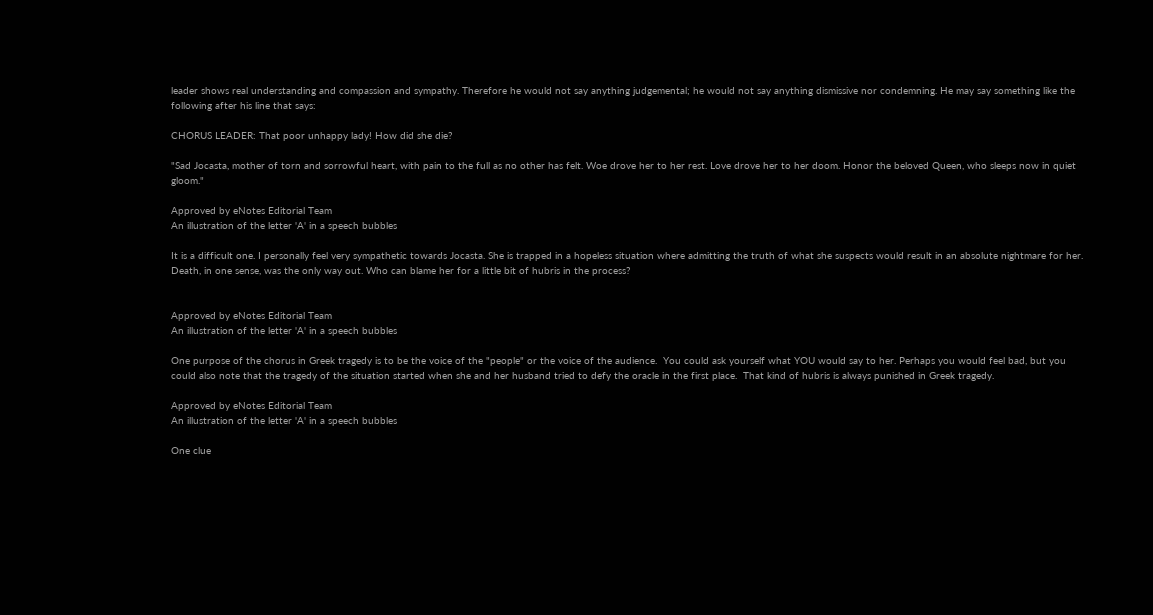leader shows real understanding and compassion and sympathy. Therefore he would not say anything judgemental; he would not say anything dismissive nor condemning. He may say something like the following after his line that says:

CHORUS LEADER: That poor unhappy lady! How did she die?

"Sad Jocasta, mother of torn and sorrowful heart, with pain to the full as no other has felt. Woe drove her to her rest. Love drove her to her doom. Honor the beloved Queen, who sleeps now in quiet gloom."

Approved by eNotes Editorial Team
An illustration of the letter 'A' in a speech bubbles

It is a difficult one. I personally feel very sympathetic towards Jocasta. She is trapped in a hopeless situation where admitting the truth of what she suspects would result in an absolute nightmare for her. Death, in one sense, was the only way out. Who can blame her for a little bit of hubris in the process?


Approved by eNotes Editorial Team
An illustration of the letter 'A' in a speech bubbles

One purpose of the chorus in Greek tragedy is to be the voice of the "people" or the voice of the audience.  You could ask yourself what YOU would say to her. Perhaps you would feel bad, but you could also note that the tragedy of the situation started when she and her husband tried to defy the oracle in the first place.  That kind of hubris is always punished in Greek tragedy.

Approved by eNotes Editorial Team
An illustration of the letter 'A' in a speech bubbles

One clue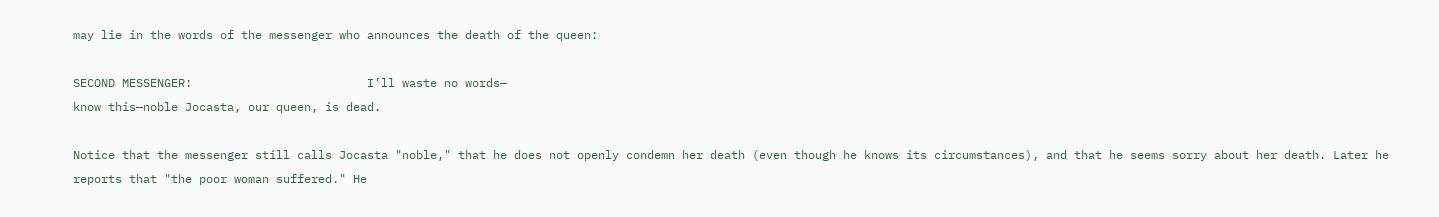may lie in the words of the messenger who announces the death of the queen:

SECOND MESSENGER:                         I’ll waste no words—
know this—noble Jocasta, our queen, is dead.

Notice that the messenger still calls Jocasta "noble," that he does not openly condemn her death (even though he knows its circumstances), and that he seems sorry about her death. Later he reports that "the poor woman suffered." He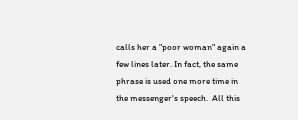calls her a "poor woman" again a few lines later. In fact, the same phrase is used one more time in the messenger's speech.  All this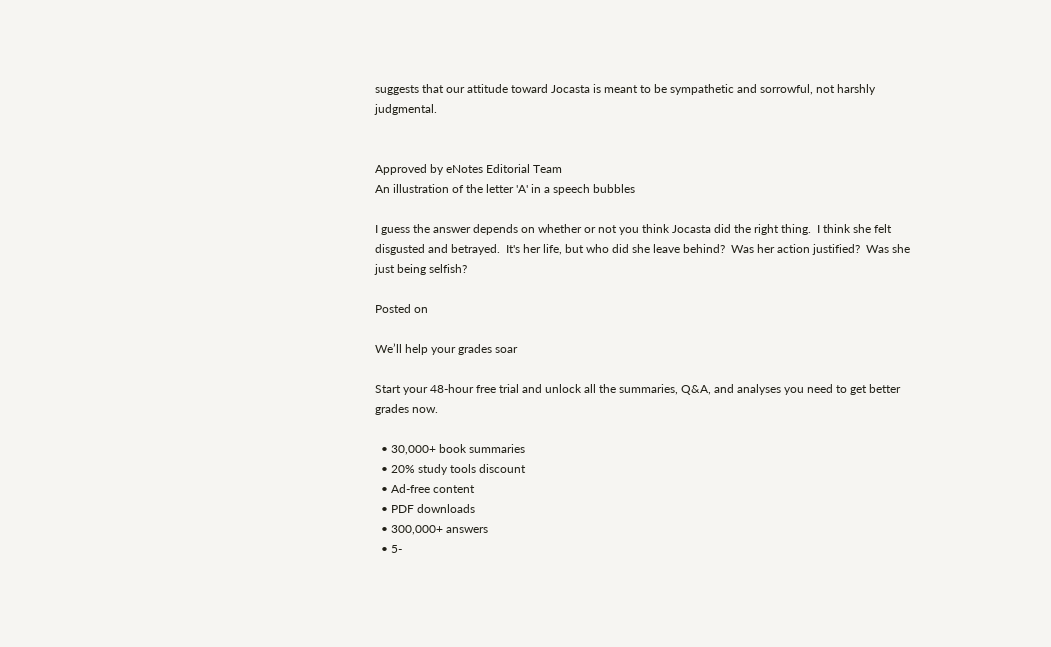suggests that our attitude toward Jocasta is meant to be sympathetic and sorrowful, not harshly judgmental.


Approved by eNotes Editorial Team
An illustration of the letter 'A' in a speech bubbles

I guess the answer depends on whether or not you think Jocasta did the right thing.  I think she felt disgusted and betrayed.  It's her life, but who did she leave behind?  Was her action justified?  Was she just being selfish?

Posted on

We’ll help your grades soar

Start your 48-hour free trial and unlock all the summaries, Q&A, and analyses you need to get better grades now.

  • 30,000+ book summaries
  • 20% study tools discount
  • Ad-free content
  • PDF downloads
  • 300,000+ answers
  • 5-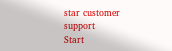star customer support
Start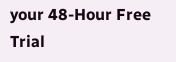your 48-Hour Free Trial